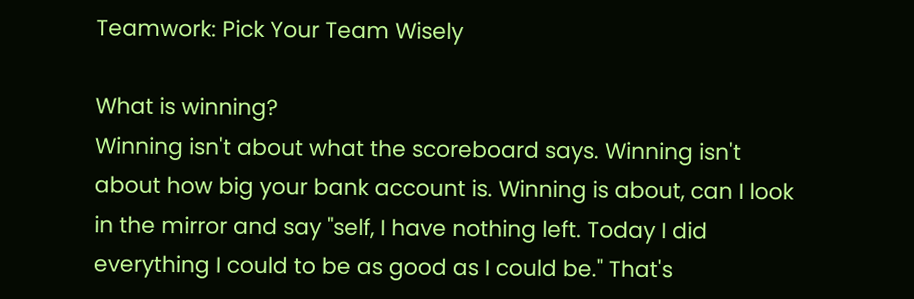Teamwork: Pick Your Team Wisely

What is winning?
Winning isn't about what the scoreboard says. Winning isn't about how big your bank account is. Winning is about, can I look in the mirror and say "self, I have nothing left. Today I did everything I could to be as good as I could be." That's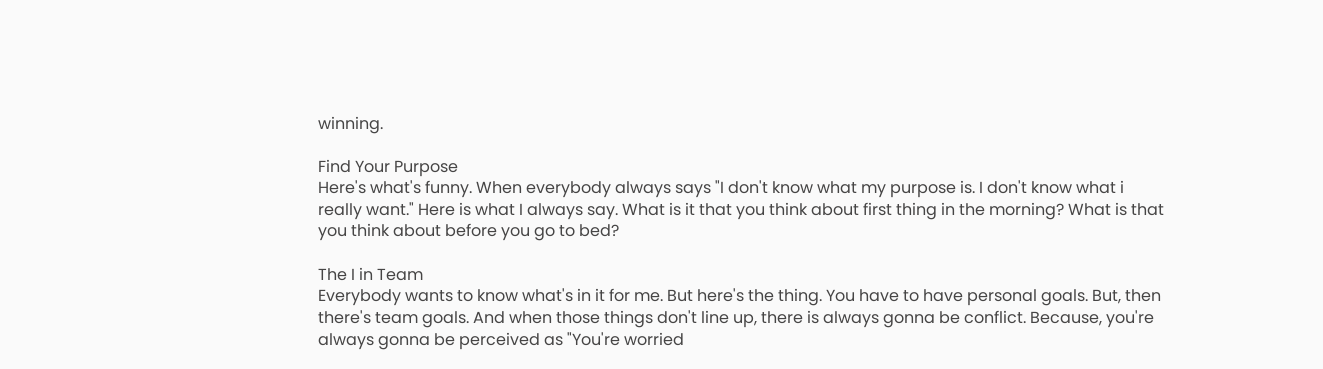winning.

Find Your Purpose
Here's what's funny. When everybody always says "I don't know what my purpose is. I don't know what i really want." Here is what I always say. What is it that you think about first thing in the morning? What is that you think about before you go to bed?

The I in Team
Everybody wants to know what's in it for me. But here's the thing. You have to have personal goals. But, then there's team goals. And when those things don't line up, there is always gonna be conflict. Because, you're always gonna be perceived as "You're worried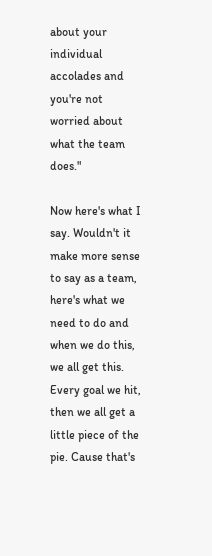about your individual accolades and you're not worried about what the team does."

Now here's what I say. Wouldn't it make more sense to say as a team, here's what we need to do and when we do this, we all get this. Every goal we hit, then we all get a little piece of the pie. Cause that's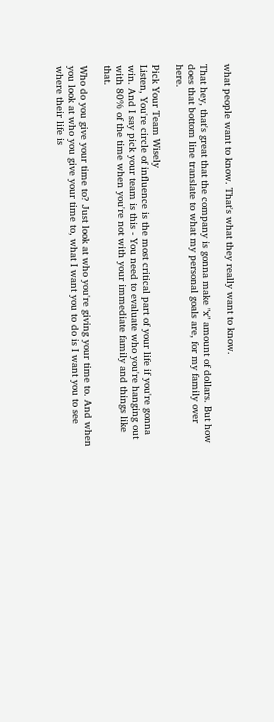what people want to know. That's what they really want to know.

That hey, that's great that the company is gonna make "x" amount of dollars. But how does that bottom line translate to what my personal goals are, for my family over here.

Pick Your Team Wisely
Listen, You're circle of influence is the most critical part of your life if you're gonna win. And I say pick your team is this - You need to evaluate who you're hanging out with 80% of the time when you're not with your immediate family and things like that.

Who do you give your time to? Just look at who you're giving your time to. And when you look at who you give your time to, what I want you to do is I want you to see where their life is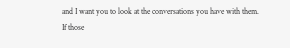and I want you to look at the conversations you have with them. If those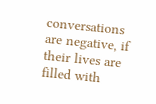conversations are negative, if their lives are filled with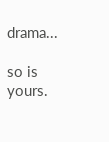drama...

so is yours.